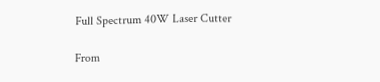Full Spectrum 40W Laser Cutter

From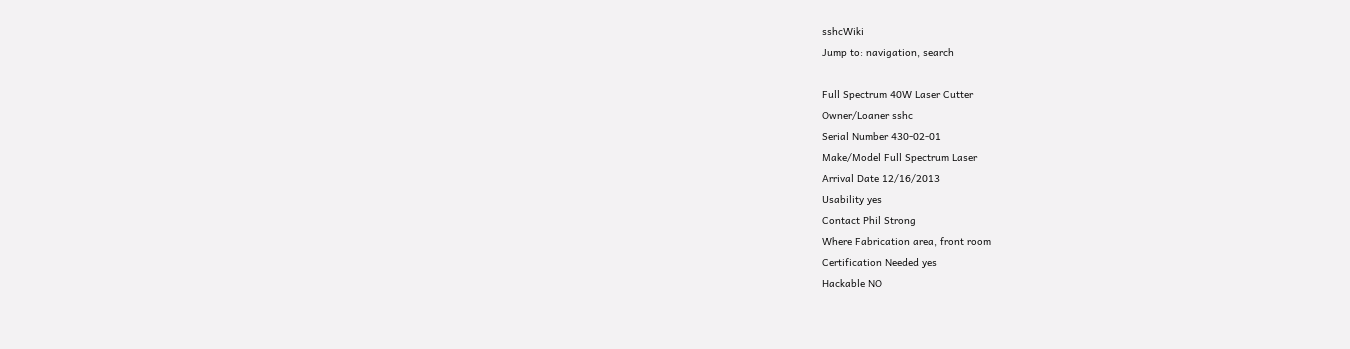sshcWiki
Jump to: navigation, search

Full Spectrum 40W Laser Cutter
Owner/Loaner sshc
Serial Number 430-02-01
Make/Model Full Spectrum Laser
Arrival Date 12/16/2013
Usability yes
Contact Phil Strong
Where Fabrication area, front room
Certification Needed yes
Hackable NO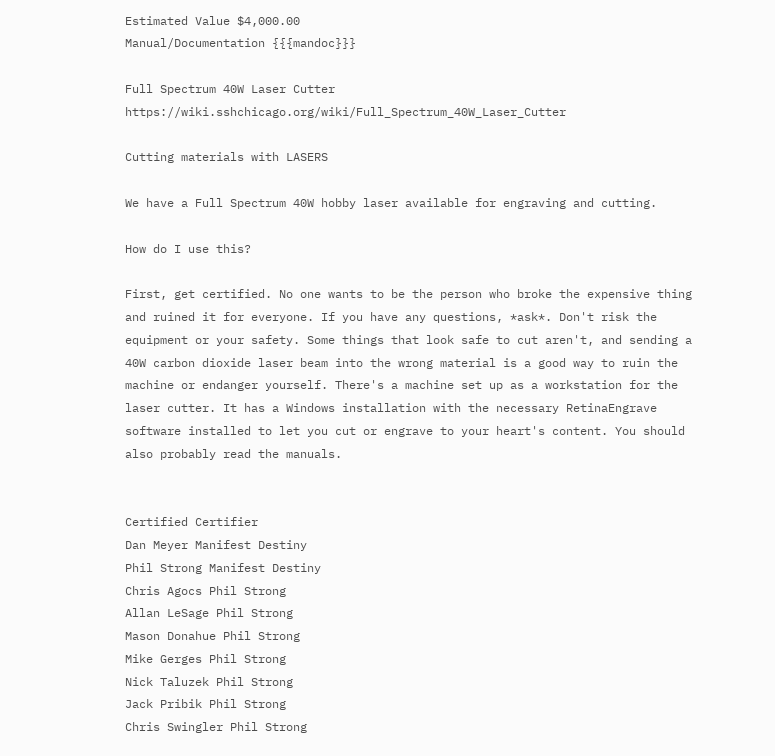Estimated Value $4,000.00
Manual/Documentation {{{mandoc}}}

Full Spectrum 40W Laser Cutter https://wiki.sshchicago.org/wiki/Full_Spectrum_40W_Laser_Cutter

Cutting materials with LASERS

We have a Full Spectrum 40W hobby laser available for engraving and cutting.

How do I use this?

First, get certified. No one wants to be the person who broke the expensive thing and ruined it for everyone. If you have any questions, *ask*. Don't risk the equipment or your safety. Some things that look safe to cut aren't, and sending a 40W carbon dioxide laser beam into the wrong material is a good way to ruin the machine or endanger yourself. There's a machine set up as a workstation for the laser cutter. It has a Windows installation with the necessary RetinaEngrave software installed to let you cut or engrave to your heart's content. You should also probably read the manuals.


Certified Certifier
Dan Meyer Manifest Destiny
Phil Strong Manifest Destiny
Chris Agocs Phil Strong
Allan LeSage Phil Strong
Mason Donahue Phil Strong
Mike Gerges Phil Strong
Nick Taluzek Phil Strong
Jack Pribik Phil Strong
Chris Swingler Phil Strong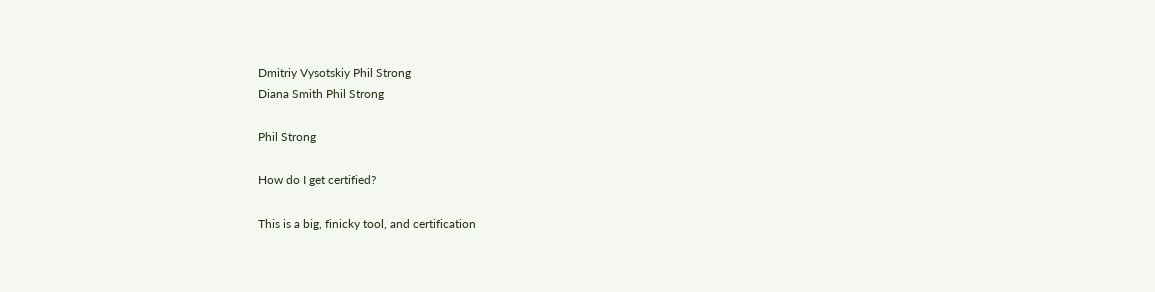Dmitriy Vysotskiy Phil Strong
Diana Smith Phil Strong

Phil Strong

How do I get certified?

This is a big, finicky tool, and certification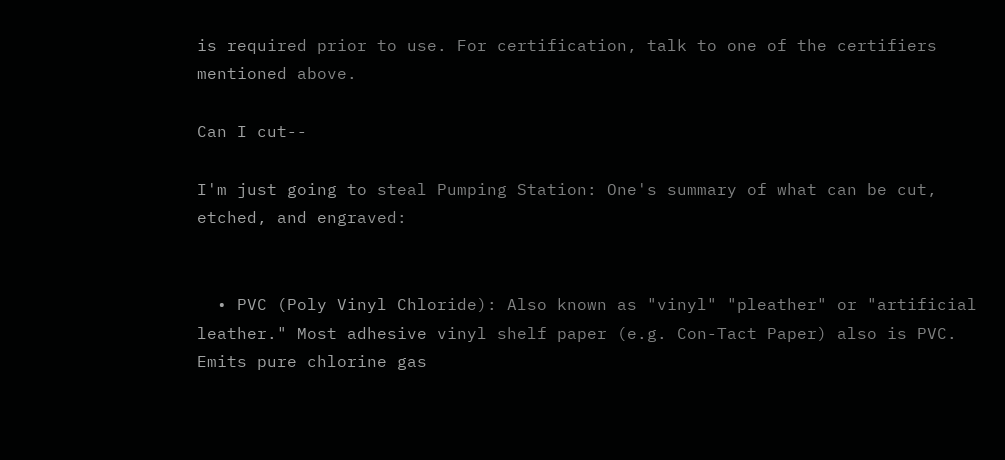is required prior to use. For certification, talk to one of the certifiers mentioned above.

Can I cut--

I'm just going to steal Pumping Station: One's summary of what can be cut, etched, and engraved:


  • PVC (Poly Vinyl Chloride): Also known as "vinyl" "pleather" or "artificial leather." Most adhesive vinyl shelf paper (e.g. Con-Tact Paper) also is PVC. Emits pure chlorine gas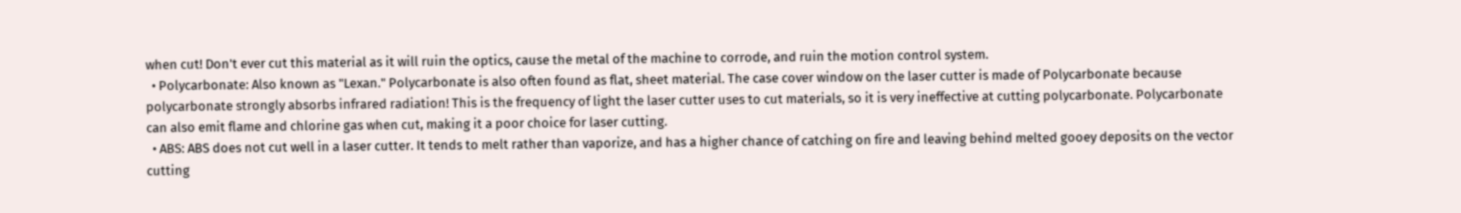when cut! Don't ever cut this material as it will ruin the optics, cause the metal of the machine to corrode, and ruin the motion control system.
  • Polycarbonate: Also known as "Lexan." Polycarbonate is also often found as flat, sheet material. The case cover window on the laser cutter is made of Polycarbonate because polycarbonate strongly absorbs infrared radiation! This is the frequency of light the laser cutter uses to cut materials, so it is very ineffective at cutting polycarbonate. Polycarbonate can also emit flame and chlorine gas when cut, making it a poor choice for laser cutting.
  • ABS: ABS does not cut well in a laser cutter. It tends to melt rather than vaporize, and has a higher chance of catching on fire and leaving behind melted gooey deposits on the vector cutting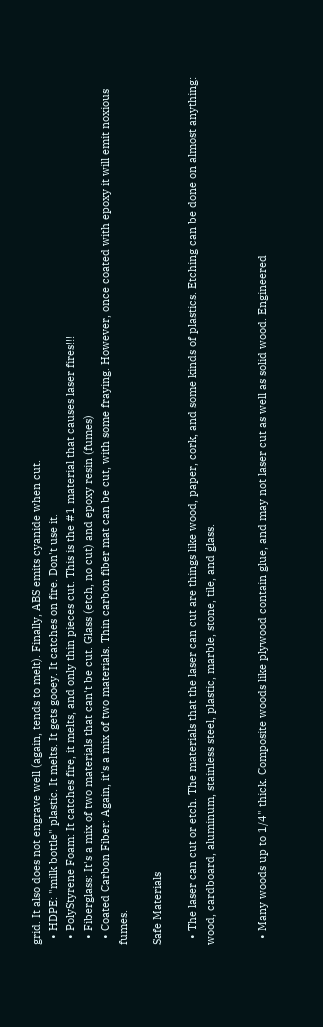grid. It also does not engrave well (again, tends to melt). Finally, ABS emits cyanide when cut.
  • HDPE: "milk bottle" plastic. It melts. It gets gooey. It catches on fire. Don't use it.
  • PolyStyrene Foam: It catches fire, it melts, and only thin pieces cut. This is the #1 material that causes laser fires!!!
  • Fiberglass: It's a mix of two materials that can't be cut. Glass (etch, no cut) and epoxy resin (fumes)
  • Coated Carbon Fiber: Again, it's a mix of two materials. Thin carbon fiber mat can be cut, with some fraying. However, once coated with epoxy it will emit noxious fumes.

Safe Materials

  • The laser can cut or etch. The materials that the laser can cut are things like wood, paper, cork, and some kinds of plastics. Etching can be done on almost anything: wood, cardboard, aluminum, stainless steel, plastic, marble, stone, tile, and glass.


  • Many woods up to 1/4" thick. Composite woods like plywood contain glue, and may not laser cut as well as solid wood. Engineered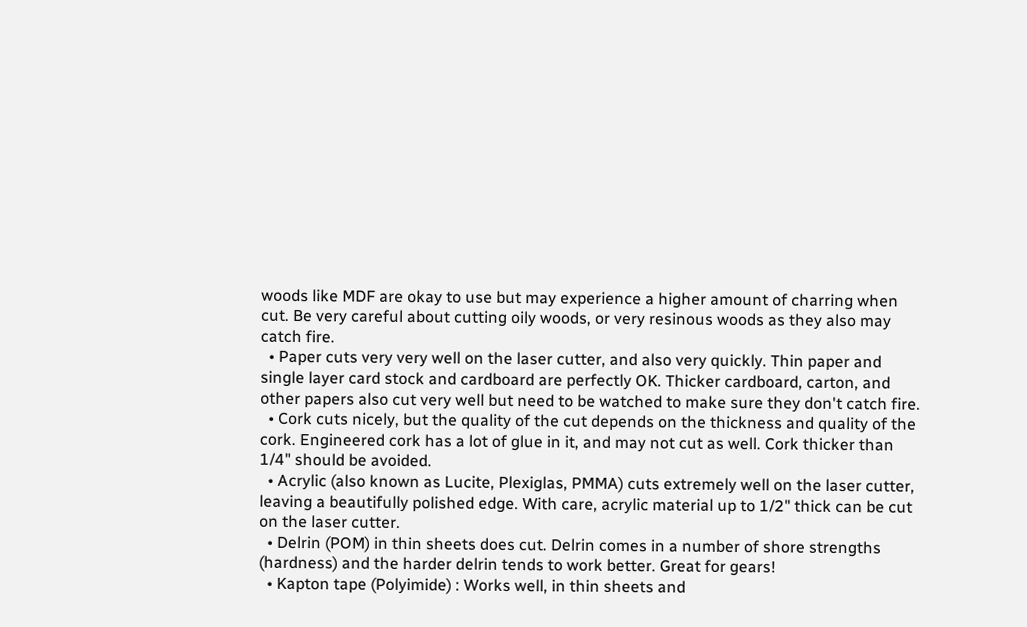woods like MDF are okay to use but may experience a higher amount of charring when cut. Be very careful about cutting oily woods, or very resinous woods as they also may catch fire.
  • Paper cuts very very well on the laser cutter, and also very quickly. Thin paper and single layer card stock and cardboard are perfectly OK. Thicker cardboard, carton, and other papers also cut very well but need to be watched to make sure they don't catch fire.
  • Cork cuts nicely, but the quality of the cut depends on the thickness and quality of the cork. Engineered cork has a lot of glue in it, and may not cut as well. Cork thicker than 1/4" should be avoided.
  • Acrylic (also known as Lucite, Plexiglas, PMMA) cuts extremely well on the laser cutter, leaving a beautifully polished edge. With care, acrylic material up to 1/2" thick can be cut on the laser cutter.
  • Delrin (POM) in thin sheets does cut. Delrin comes in a number of shore strengths (hardness) and the harder delrin tends to work better. Great for gears!
  • Kapton tape (Polyimide) : Works well, in thin sheets and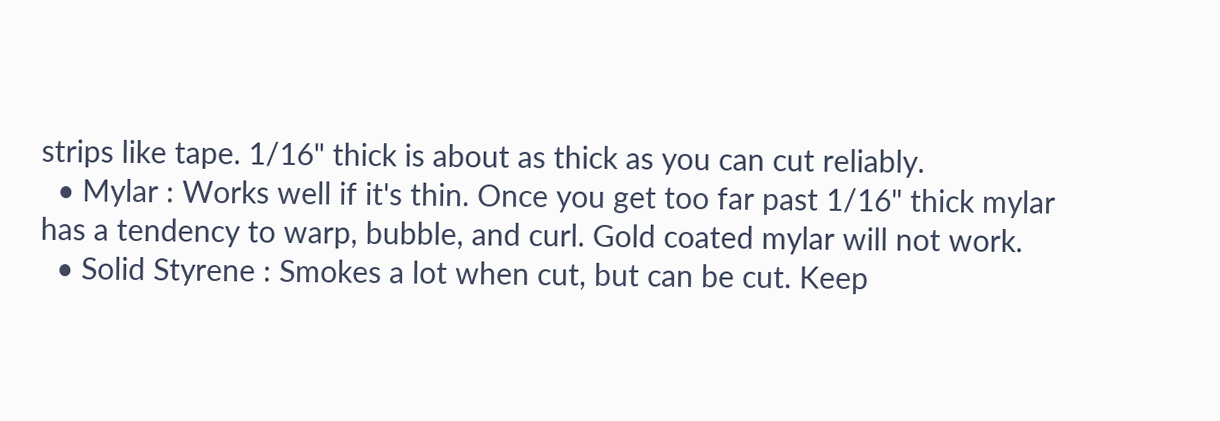strips like tape. 1/16" thick is about as thick as you can cut reliably.
  • Mylar : Works well if it's thin. Once you get too far past 1/16" thick mylar has a tendency to warp, bubble, and curl. Gold coated mylar will not work.
  • Solid Styrene : Smokes a lot when cut, but can be cut. Keep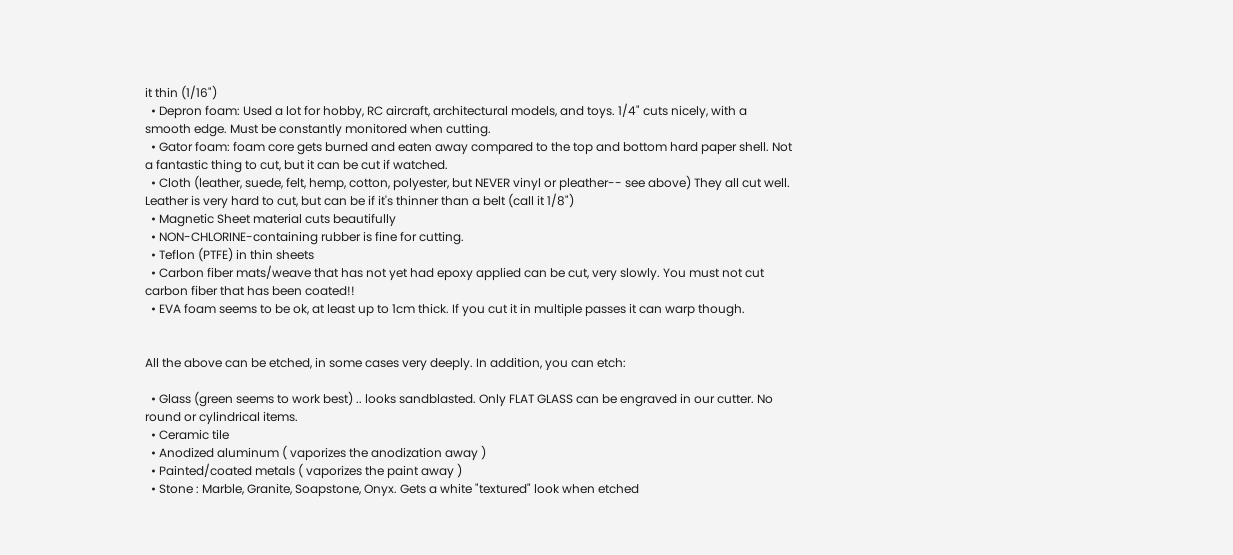it thin (1/16")
  • Depron foam: Used a lot for hobby, RC aircraft, architectural models, and toys. 1/4" cuts nicely, with a smooth edge. Must be constantly monitored when cutting.
  • Gator foam: foam core gets burned and eaten away compared to the top and bottom hard paper shell. Not a fantastic thing to cut, but it can be cut if watched.
  • Cloth (leather, suede, felt, hemp, cotton, polyester, but NEVER vinyl or pleather-- see above) They all cut well. Leather is very hard to cut, but can be if it's thinner than a belt (call it 1/8")
  • Magnetic Sheet material cuts beautifully
  • NON-CHLORINE-containing rubber is fine for cutting.
  • Teflon (PTFE) in thin sheets
  • Carbon fiber mats/weave that has not yet had epoxy applied can be cut, very slowly. You must not cut carbon fiber that has been coated!!
  • EVA foam seems to be ok, at least up to 1cm thick. If you cut it in multiple passes it can warp though.


All the above can be etched, in some cases very deeply. In addition, you can etch:

  • Glass (green seems to work best) .. looks sandblasted. Only FLAT GLASS can be engraved in our cutter. No round or cylindrical items.
  • Ceramic tile
  • Anodized aluminum ( vaporizes the anodization away )
  • Painted/coated metals ( vaporizes the paint away )
  • Stone : Marble, Granite, Soapstone, Onyx. Gets a white "textured" look when etched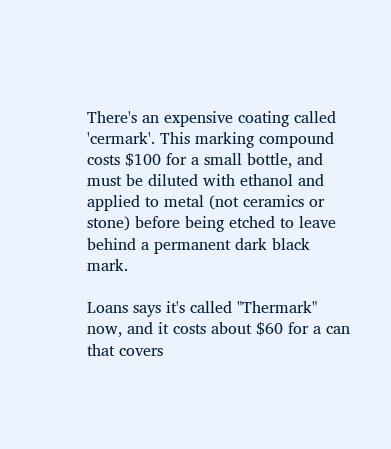There's an expensive coating called 'cermark'. This marking compound costs $100 for a small bottle, and must be diluted with ethanol and applied to metal (not ceramics or stone) before being etched to leave behind a permanent dark black mark.

Loans says it's called "Thermark" now, and it costs about $60 for a can that covers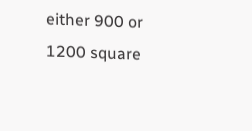either 900 or 1200 square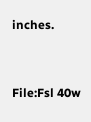inches.


File:Fsl 40w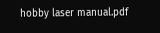hobby laser manual.pdf